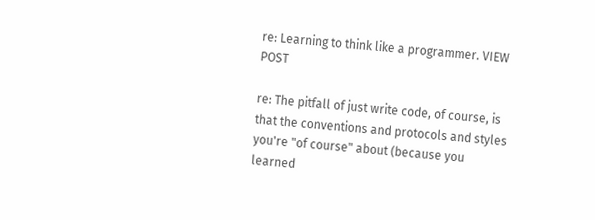re: Learning to think like a programmer. VIEW POST

re: The pitfall of just write code, of course, is that the conventions and protocols and styles you're "of course" about (because you learned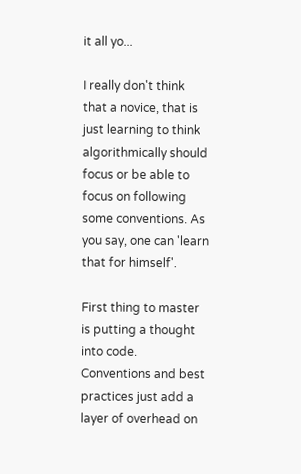it all yo...

I really don't think that a novice, that is just learning to think algorithmically should focus or be able to focus on following some conventions. As you say, one can 'learn that for himself'.

First thing to master is putting a thought into code. Conventions and best practices just add a layer of overhead on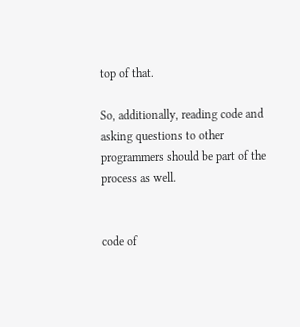top of that.

So, additionally, reading code and asking questions to other programmers should be part of the process as well.


code of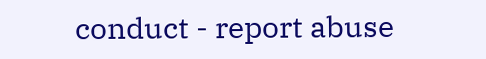conduct - report abuse